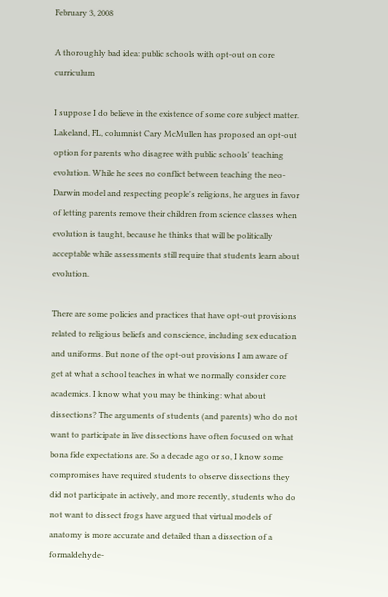February 3, 2008

A thoroughly bad idea: public schools with opt-out on core curriculum

I suppose I do believe in the existence of some core subject matter. Lakeland, FL, columnist Cary McMullen has proposed an opt-out option for parents who disagree with public schools' teaching evolution. While he sees no conflict between teaching the neo-Darwin model and respecting people's religions, he argues in favor of letting parents remove their children from science classes when evolution is taught, because he thinks that will be politically acceptable while assessments still require that students learn about evolution.

There are some policies and practices that have opt-out provisions related to religious beliefs and conscience, including sex education and uniforms. But none of the opt-out provisions I am aware of get at what a school teaches in what we normally consider core academics. I know what you may be thinking: what about dissections? The arguments of students (and parents) who do not want to participate in live dissections have often focused on what bona fide expectations are. So a decade ago or so, I know some compromises have required students to observe dissections they did not participate in actively, and more recently, students who do not want to dissect frogs have argued that virtual models of anatomy is more accurate and detailed than a dissection of a formaldehyde-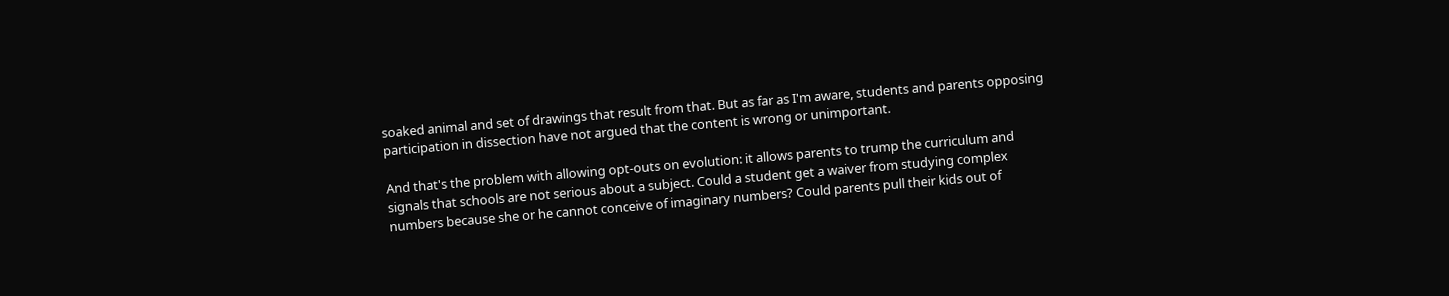soaked animal and set of drawings that result from that. But as far as I'm aware, students and parents opposing participation in dissection have not argued that the content is wrong or unimportant.

And that's the problem with allowing opt-outs on evolution: it allows parents to trump the curriculum and signals that schools are not serious about a subject. Could a student get a waiver from studying complex numbers because she or he cannot conceive of imaginary numbers? Could parents pull their kids out of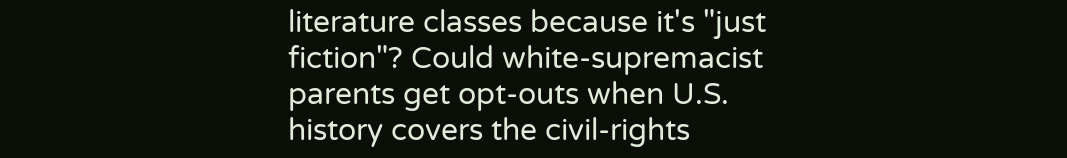literature classes because it's "just fiction"? Could white-supremacist parents get opt-outs when U.S. history covers the civil-rights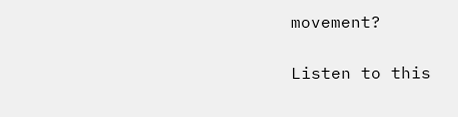movement?

Listen to this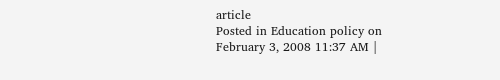article
Posted in Education policy on February 3, 2008 11:37 AM |